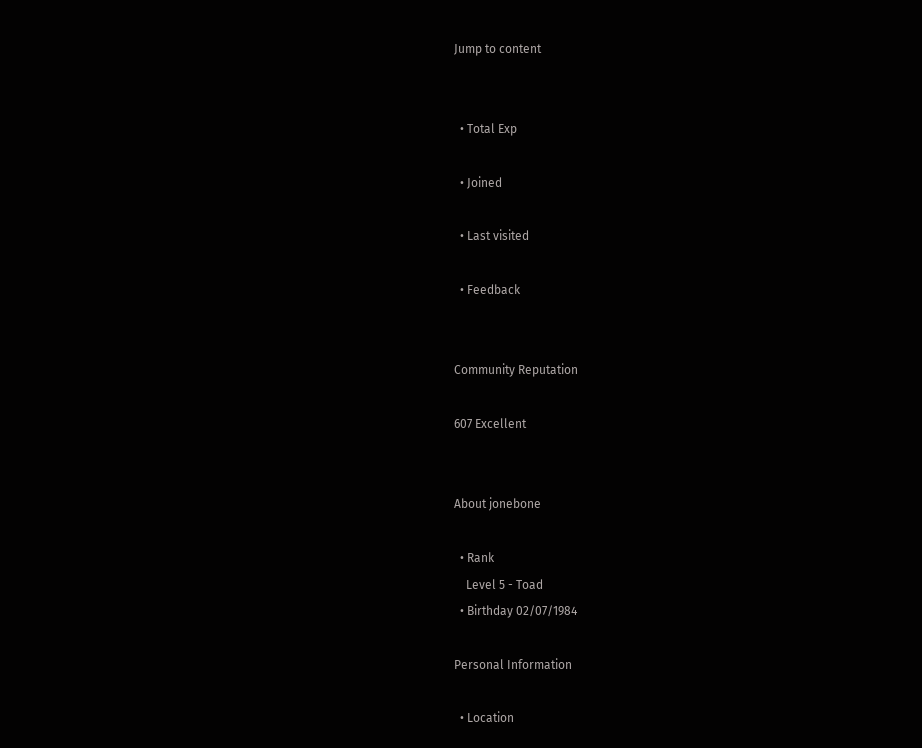Jump to content


  • Total Exp

  • Joined

  • Last visited

  • Feedback


Community Reputation

607 Excellent


About jonebone

  • Rank
    Level 5 - Toad
  • Birthday 02/07/1984

Personal Information

  • Location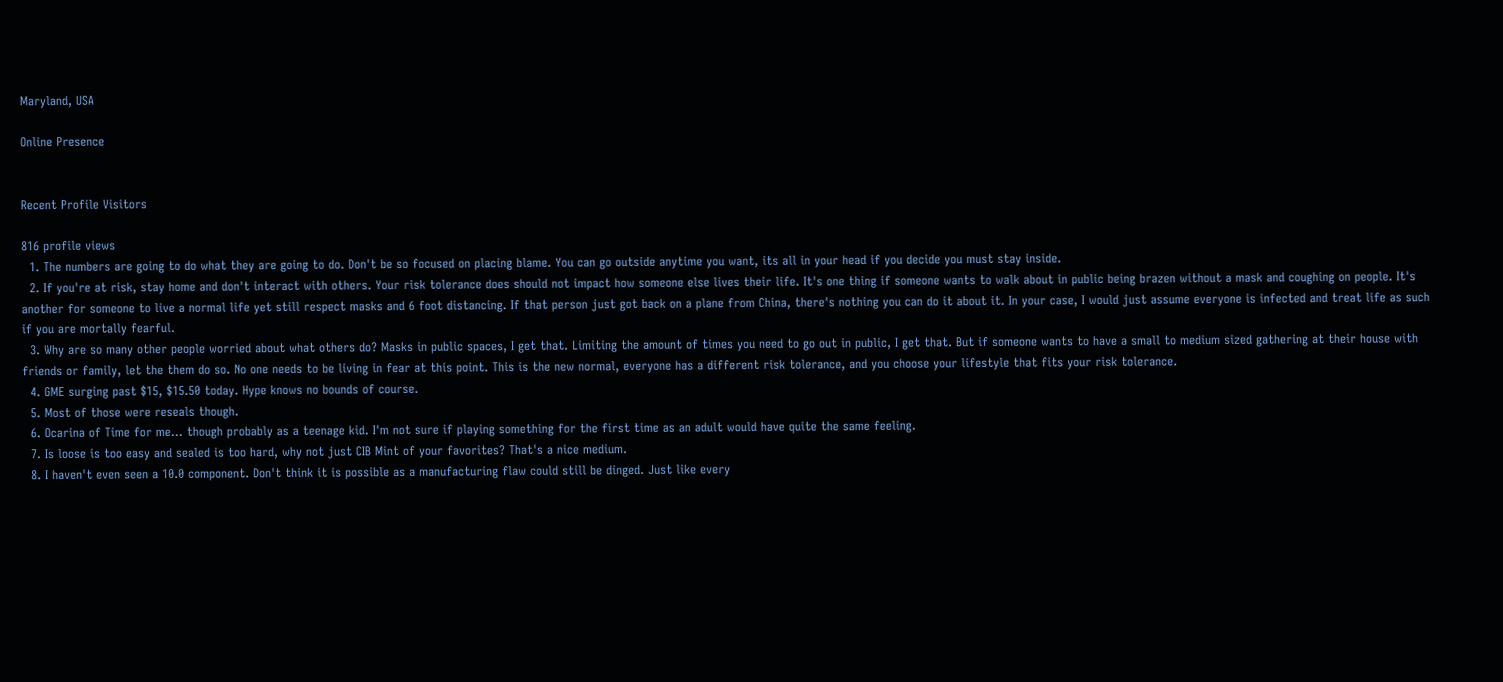Maryland, USA

Online Presence


Recent Profile Visitors

816 profile views
  1. The numbers are going to do what they are going to do. Don't be so focused on placing blame. You can go outside anytime you want, its all in your head if you decide you must stay inside.
  2. If you're at risk, stay home and don't interact with others. Your risk tolerance does should not impact how someone else lives their life. It's one thing if someone wants to walk about in public being brazen without a mask and coughing on people. It's another for someone to live a normal life yet still respect masks and 6 foot distancing. If that person just got back on a plane from China, there's nothing you can do it about it. In your case, I would just assume everyone is infected and treat life as such if you are mortally fearful.
  3. Why are so many other people worried about what others do? Masks in public spaces, I get that. Limiting the amount of times you need to go out in public, I get that. But if someone wants to have a small to medium sized gathering at their house with friends or family, let the them do so. No one needs to be living in fear at this point. This is the new normal, everyone has a different risk tolerance, and you choose your lifestyle that fits your risk tolerance.
  4. GME surging past $15, $15.50 today. Hype knows no bounds of course.
  5. Most of those were reseals though.
  6. Ocarina of Time for me... though probably as a teenage kid. I'm not sure if playing something for the first time as an adult would have quite the same feeling.
  7. Is loose is too easy and sealed is too hard, why not just CIB Mint of your favorites? That's a nice medium.
  8. I haven't even seen a 10.0 component. Don't think it is possible as a manufacturing flaw could still be dinged. Just like every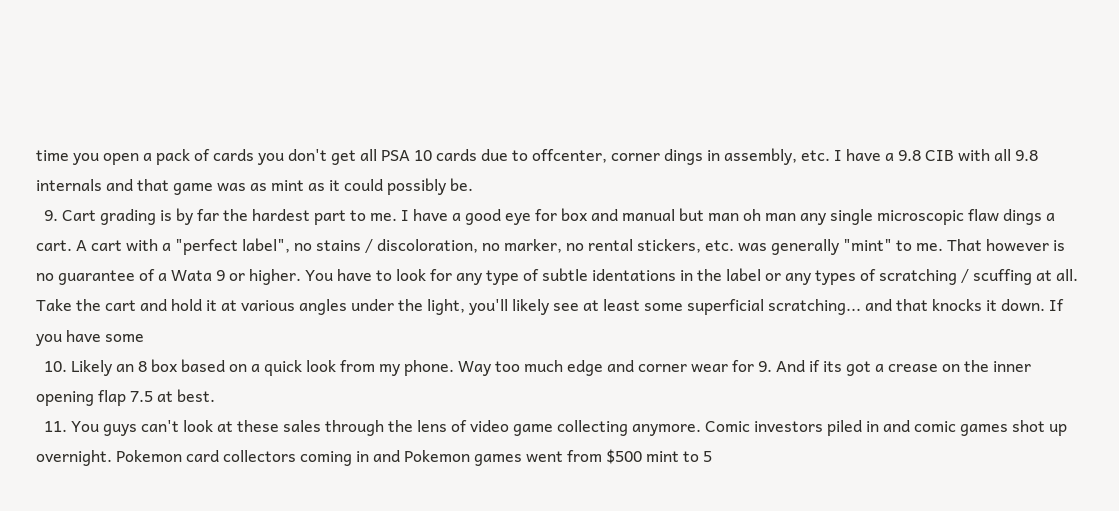time you open a pack of cards you don't get all PSA 10 cards due to offcenter, corner dings in assembly, etc. I have a 9.8 CIB with all 9.8 internals and that game was as mint as it could possibly be.
  9. Cart grading is by far the hardest part to me. I have a good eye for box and manual but man oh man any single microscopic flaw dings a cart. A cart with a "perfect label", no stains / discoloration, no marker, no rental stickers, etc. was generally "mint" to me. That however is no guarantee of a Wata 9 or higher. You have to look for any type of subtle identations in the label or any types of scratching / scuffing at all. Take the cart and hold it at various angles under the light, you'll likely see at least some superficial scratching... and that knocks it down. If you have some
  10. Likely an 8 box based on a quick look from my phone. Way too much edge and corner wear for 9. And if its got a crease on the inner opening flap 7.5 at best.
  11. You guys can't look at these sales through the lens of video game collecting anymore. Comic investors piled in and comic games shot up overnight. Pokemon card collectors coming in and Pokemon games went from $500 mint to 5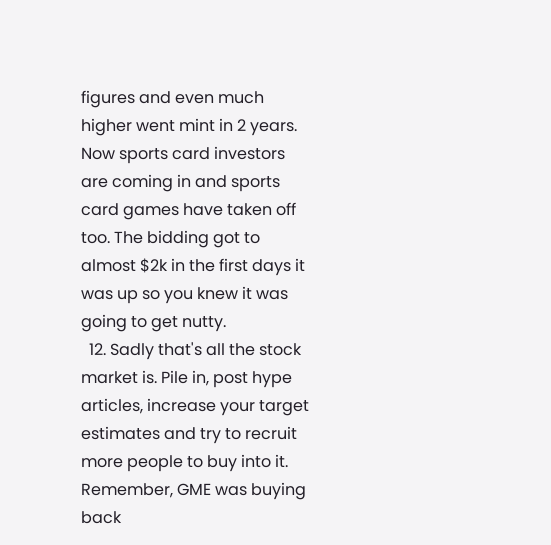figures and even much higher went mint in 2 years. Now sports card investors are coming in and sports card games have taken off too. The bidding got to almost $2k in the first days it was up so you knew it was going to get nutty.
  12. Sadly that's all the stock market is. Pile in, post hype articles, increase your target estimates and try to recruit more people to buy into it. Remember, GME was buying back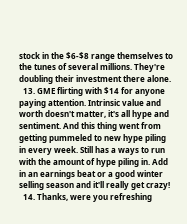stock in the $6-$8 range themselves to the tunes of several millions. They're doubling their investment there alone.
  13. GME flirting with $14 for anyone paying attention. Intrinsic value and worth doesn't matter, it's all hype and sentiment. And this thing went from getting pummeled to new hype piling in every week. Still has a ways to run with the amount of hype piling in. Add in an earnings beat or a good winter selling season and it'll really get crazy!
  14. Thanks, were you refreshing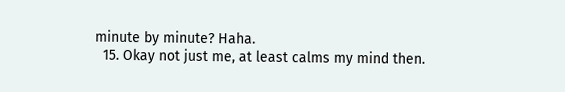minute by minute? Haha.
  15. Okay not just me, at least calms my mind then.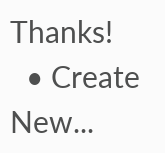Thanks!
  • Create New...